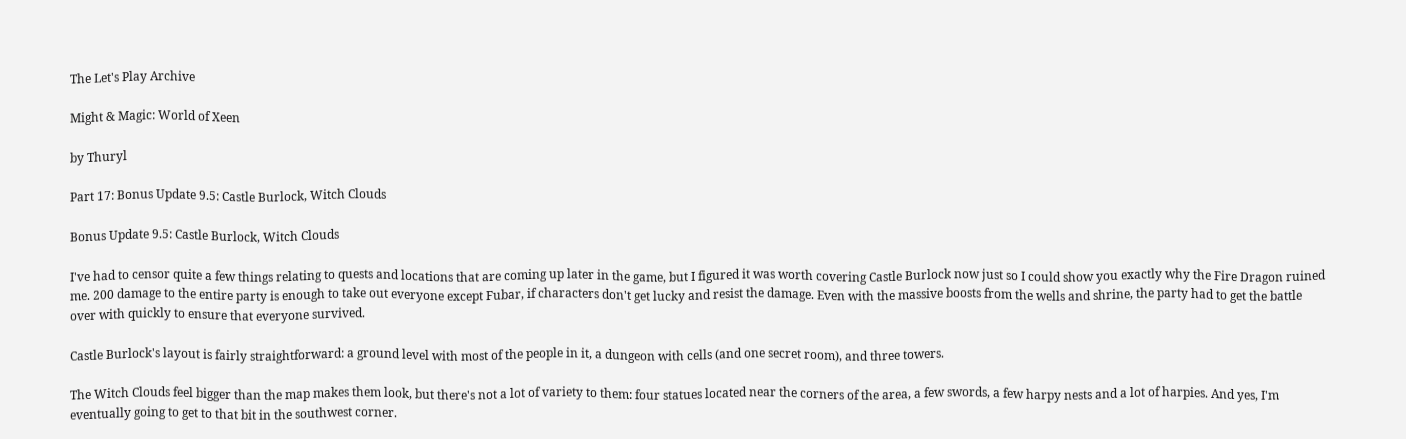The Let's Play Archive

Might & Magic: World of Xeen

by Thuryl

Part 17: Bonus Update 9.5: Castle Burlock, Witch Clouds

Bonus Update 9.5: Castle Burlock, Witch Clouds

I've had to censor quite a few things relating to quests and locations that are coming up later in the game, but I figured it was worth covering Castle Burlock now just so I could show you exactly why the Fire Dragon ruined me. 200 damage to the entire party is enough to take out everyone except Fubar, if characters don't get lucky and resist the damage. Even with the massive boosts from the wells and shrine, the party had to get the battle over with quickly to ensure that everyone survived.

Castle Burlock's layout is fairly straightforward: a ground level with most of the people in it, a dungeon with cells (and one secret room), and three towers.

The Witch Clouds feel bigger than the map makes them look, but there's not a lot of variety to them: four statues located near the corners of the area, a few swords, a few harpy nests and a lot of harpies. And yes, I'm eventually going to get to that bit in the southwest corner.